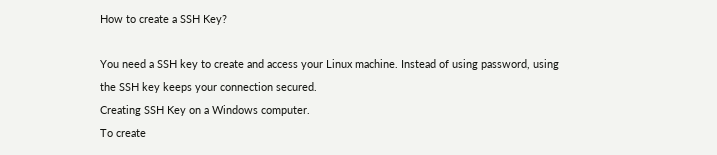How to create a SSH Key?

You need a SSH key to create and access your Linux machine. Instead of using password, using the SSH key keeps your connection secured.
Creating SSH Key on a Windows computer.
To create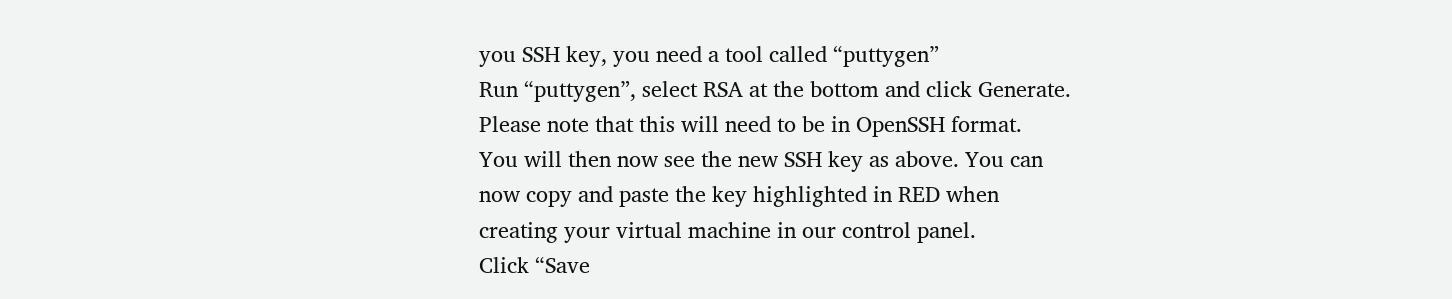you SSH key, you need a tool called “puttygen”
Run “puttygen”, select RSA at the bottom and click Generate. Please note that this will need to be in OpenSSH format.
You will then now see the new SSH key as above. You can now copy and paste the key highlighted in RED when creating your virtual machine in our control panel.
Click “Save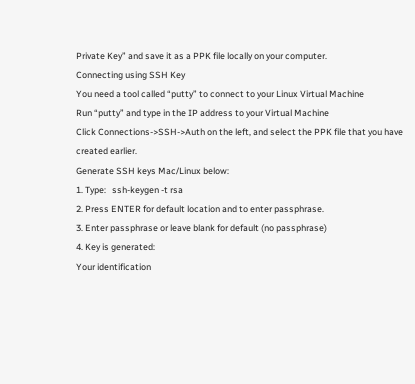Private Key” and save it as a PPK file locally on your computer.
Connecting using SSH Key
You need a tool called “putty” to connect to your Linux Virtual Machine
Run “putty” and type in the IP address to your Virtual Machine
Click Connections->SSH->Auth on the left, and select the PPK file that you have created earlier.
Generate SSH keys Mac/Linux below:
1. Type:   ssh-keygen -t rsa
2. Press ENTER for default location and to enter passphrase.
3. Enter passphrase or leave blank for default (no passphrase)
4. Key is generated:
Your identification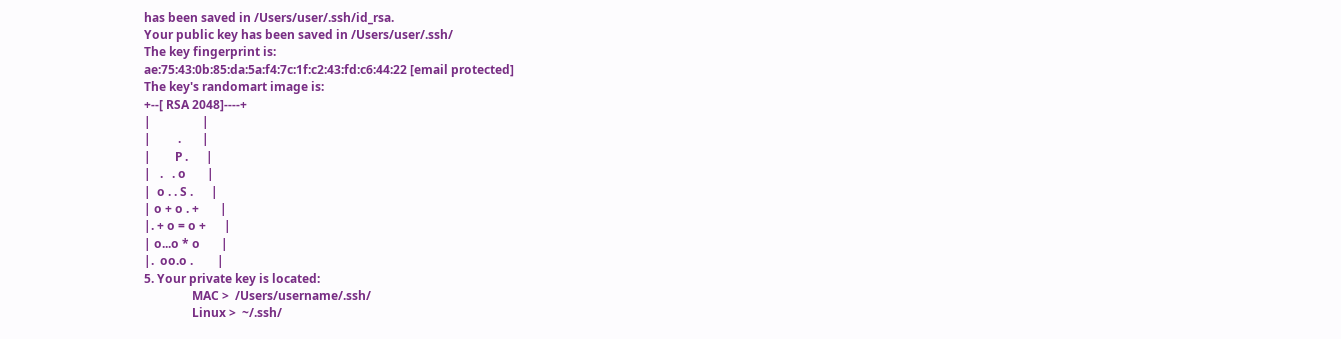has been saved in /Users/user/.ssh/id_rsa.
Your public key has been saved in /Users/user/.ssh/
The key fingerprint is:
ae:75:43:0b:85:da:5a:f4:7c:1f:c2:43:fd:c6:44:22 [email protected]
The key's randomart image is:
+--[ RSA 2048]----+
|                 |
|         .       |
|        P .      |
|   .   . o       |
|  o . . S .      |
| o + o . +       |
|. + o = o +      |
| o...o * o       |
|.  oo.o .        |
5. Your private key is located:
                MAC >  /Users/username/.ssh/
                Linux >  ~/.ssh/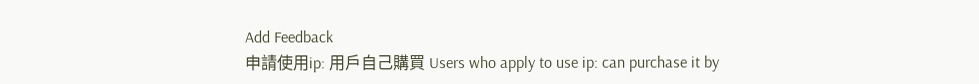Add Feedback
申請使用ip: 用戶自己購買 Users who apply to use ip: can purchase it by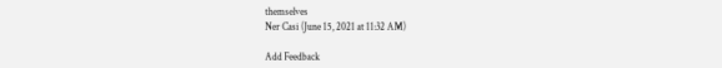themselves
Ner Casi (June 15, 2021 at 11:32 AM)

Add Feedback